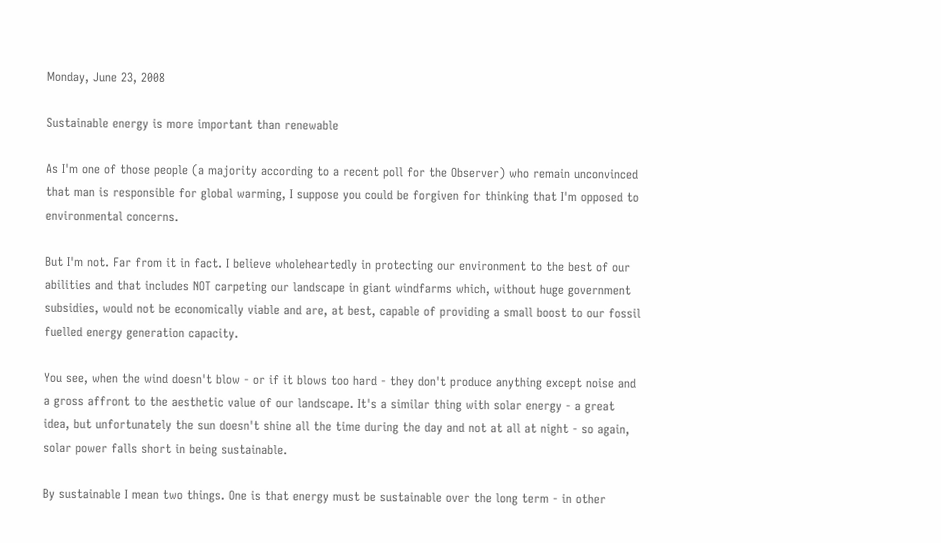Monday, June 23, 2008

Sustainable energy is more important than renewable

As I'm one of those people (a majority according to a recent poll for the Observer) who remain unconvinced that man is responsible for global warming, I suppose you could be forgiven for thinking that I'm opposed to environmental concerns.

But I'm not. Far from it in fact. I believe wholeheartedly in protecting our environment to the best of our abilities and that includes NOT carpeting our landscape in giant windfarms which, without huge government subsidies, would not be economically viable and are, at best, capable of providing a small boost to our fossil fuelled energy generation capacity.

You see, when the wind doesn't blow - or if it blows too hard - they don't produce anything except noise and a gross affront to the aesthetic value of our landscape. It's a similar thing with solar energy - a great idea, but unfortunately the sun doesn't shine all the time during the day and not at all at night - so again, solar power falls short in being sustainable.

By sustainable I mean two things. One is that energy must be sustainable over the long term - in other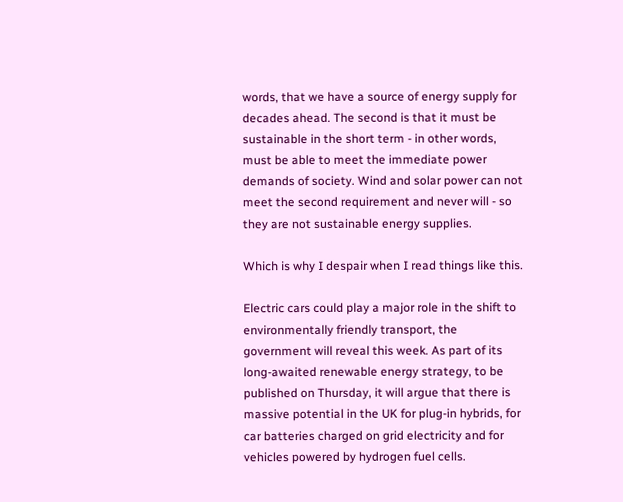words, that we have a source of energy supply for decades ahead. The second is that it must be sustainable in the short term - in other words, must be able to meet the immediate power demands of society. Wind and solar power can not meet the second requirement and never will - so they are not sustainable energy supplies.

Which is why I despair when I read things like this.

Electric cars could play a major role in the shift to environmentally friendly transport, the government will reveal this week. As part of its long-awaited renewable energy strategy, to be published on Thursday, it will argue that there is massive potential in the UK for plug-in hybrids, for car batteries charged on grid electricity and for vehicles powered by hydrogen fuel cells.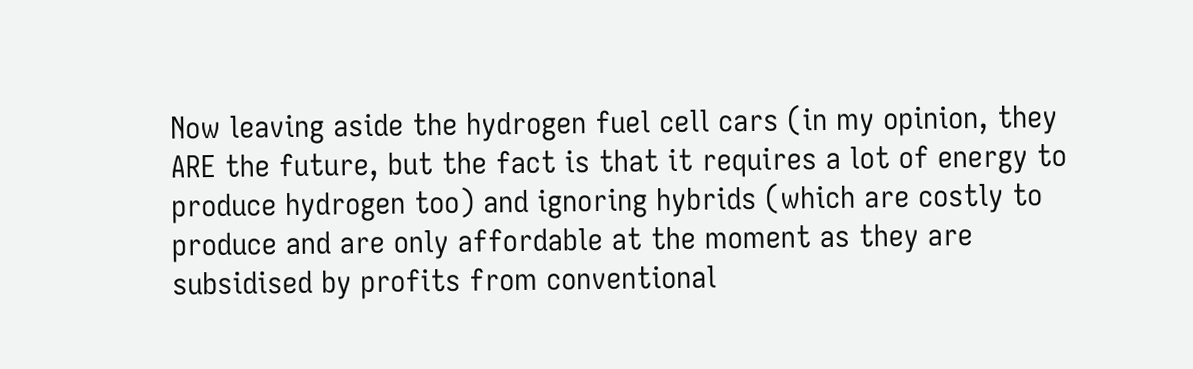Now leaving aside the hydrogen fuel cell cars (in my opinion, they ARE the future, but the fact is that it requires a lot of energy to produce hydrogen too) and ignoring hybrids (which are costly to produce and are only affordable at the moment as they are subsidised by profits from conventional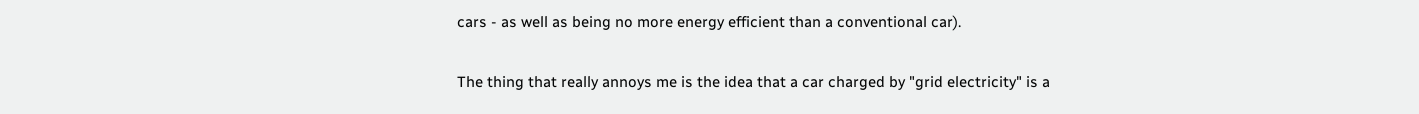cars - as well as being no more energy efficient than a conventional car).

The thing that really annoys me is the idea that a car charged by "grid electricity" is a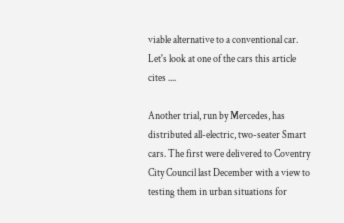viable alternative to a conventional car. Let's look at one of the cars this article cites ....

Another trial, run by Mercedes, has distributed all-electric, two-seater Smart cars. The first were delivered to Coventry City Council last December with a view to testing them in urban situations for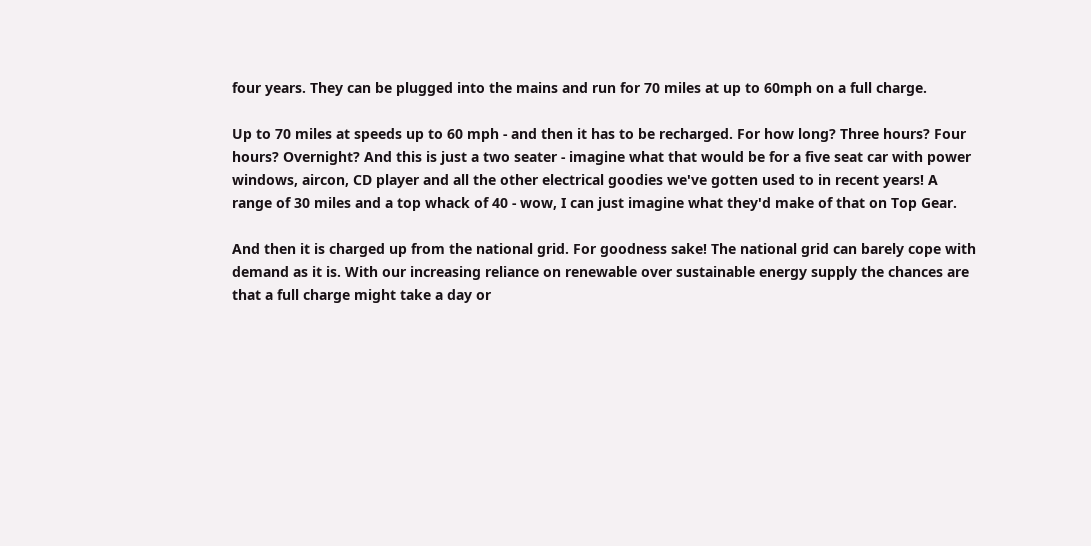four years. They can be plugged into the mains and run for 70 miles at up to 60mph on a full charge.

Up to 70 miles at speeds up to 60 mph - and then it has to be recharged. For how long? Three hours? Four hours? Overnight? And this is just a two seater - imagine what that would be for a five seat car with power windows, aircon, CD player and all the other electrical goodies we've gotten used to in recent years! A range of 30 miles and a top whack of 40 - wow, I can just imagine what they'd make of that on Top Gear.

And then it is charged up from the national grid. For goodness sake! The national grid can barely cope with demand as it is. With our increasing reliance on renewable over sustainable energy supply the chances are that a full charge might take a day or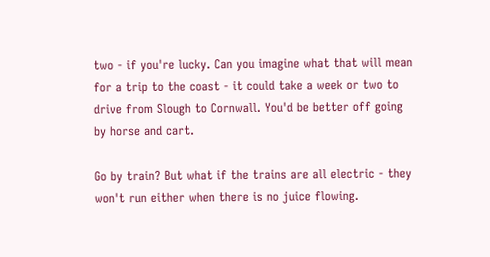two - if you're lucky. Can you imagine what that will mean for a trip to the coast - it could take a week or two to drive from Slough to Cornwall. You'd be better off going by horse and cart.

Go by train? But what if the trains are all electric - they won't run either when there is no juice flowing.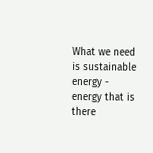What we need is sustainable energy - energy that is there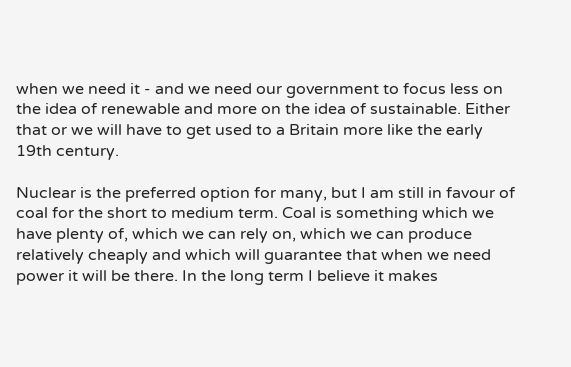when we need it - and we need our government to focus less on the idea of renewable and more on the idea of sustainable. Either that or we will have to get used to a Britain more like the early 19th century.

Nuclear is the preferred option for many, but I am still in favour of coal for the short to medium term. Coal is something which we have plenty of, which we can rely on, which we can produce relatively cheaply and which will guarantee that when we need power it will be there. In the long term I believe it makes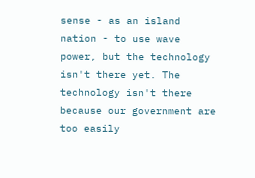sense - as an island nation - to use wave power, but the technology isn't there yet. The technology isn't there because our government are too easily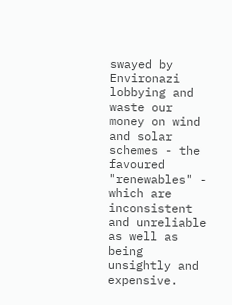swayed by Environazi lobbying and waste our money on wind and solar schemes - the favoured "renewables" - which are inconsistent and unreliable as well as being unsightly and expensive.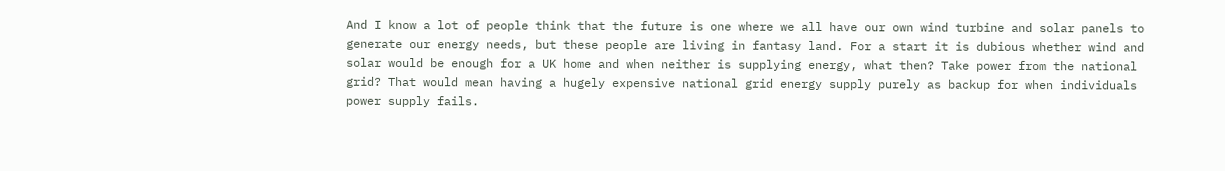And I know a lot of people think that the future is one where we all have our own wind turbine and solar panels to generate our energy needs, but these people are living in fantasy land. For a start it is dubious whether wind and solar would be enough for a UK home and when neither is supplying energy, what then? Take power from the national grid? That would mean having a hugely expensive national grid energy supply purely as backup for when individuals power supply fails.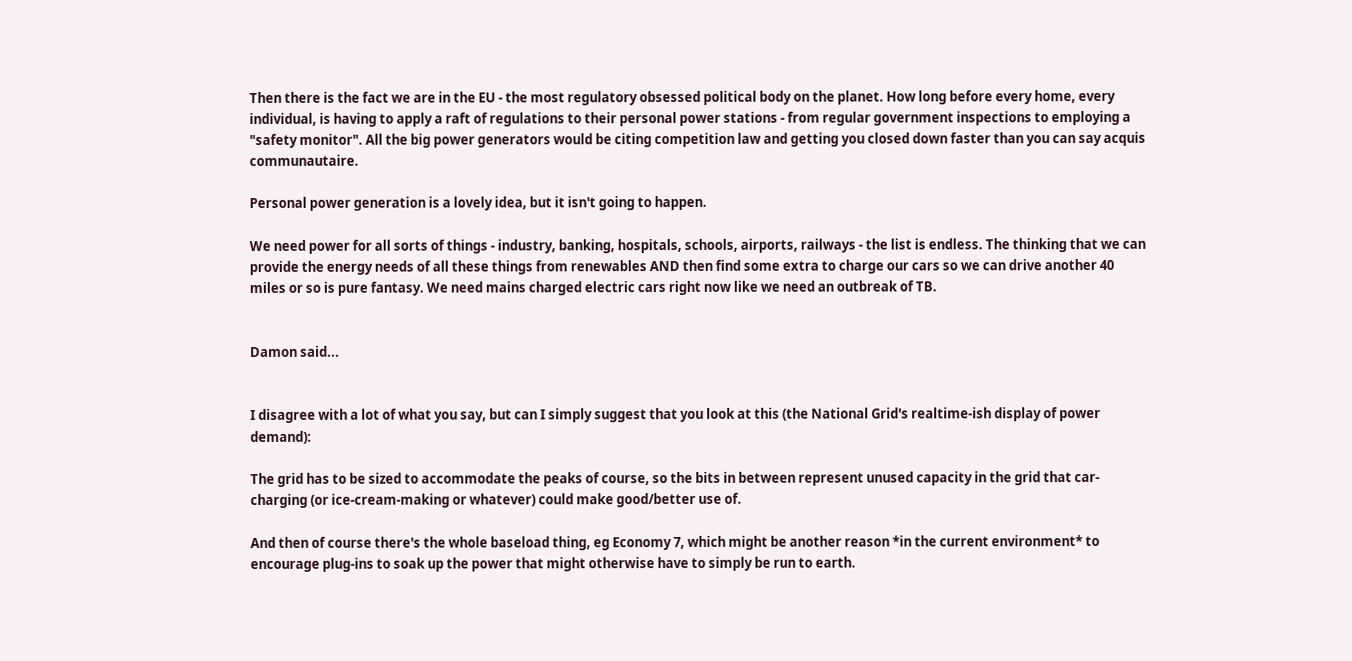Then there is the fact we are in the EU - the most regulatory obsessed political body on the planet. How long before every home, every individual, is having to apply a raft of regulations to their personal power stations - from regular government inspections to employing a "safety monitor". All the big power generators would be citing competition law and getting you closed down faster than you can say acquis communautaire.

Personal power generation is a lovely idea, but it isn't going to happen.

We need power for all sorts of things - industry, banking, hospitals, schools, airports, railways - the list is endless. The thinking that we can provide the energy needs of all these things from renewables AND then find some extra to charge our cars so we can drive another 40 miles or so is pure fantasy. We need mains charged electric cars right now like we need an outbreak of TB.


Damon said...


I disagree with a lot of what you say, but can I simply suggest that you look at this (the National Grid's realtime-ish display of power demand):

The grid has to be sized to accommodate the peaks of course, so the bits in between represent unused capacity in the grid that car-charging (or ice-cream-making or whatever) could make good/better use of.

And then of course there's the whole baseload thing, eg Economy 7, which might be another reason *in the current environment* to encourage plug-ins to soak up the power that might otherwise have to simply be run to earth.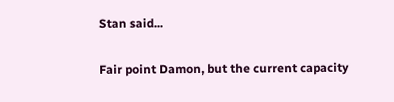Stan said...

Fair point Damon, but the current capacity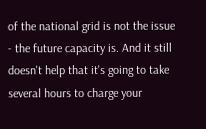of the national grid is not the issue - the future capacity is. And it still doesn't help that it's going to take several hours to charge your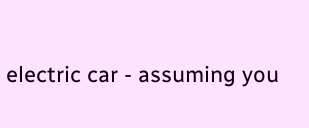electric car - assuming you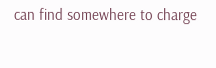can find somewhere to charge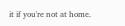it if you're not at home.